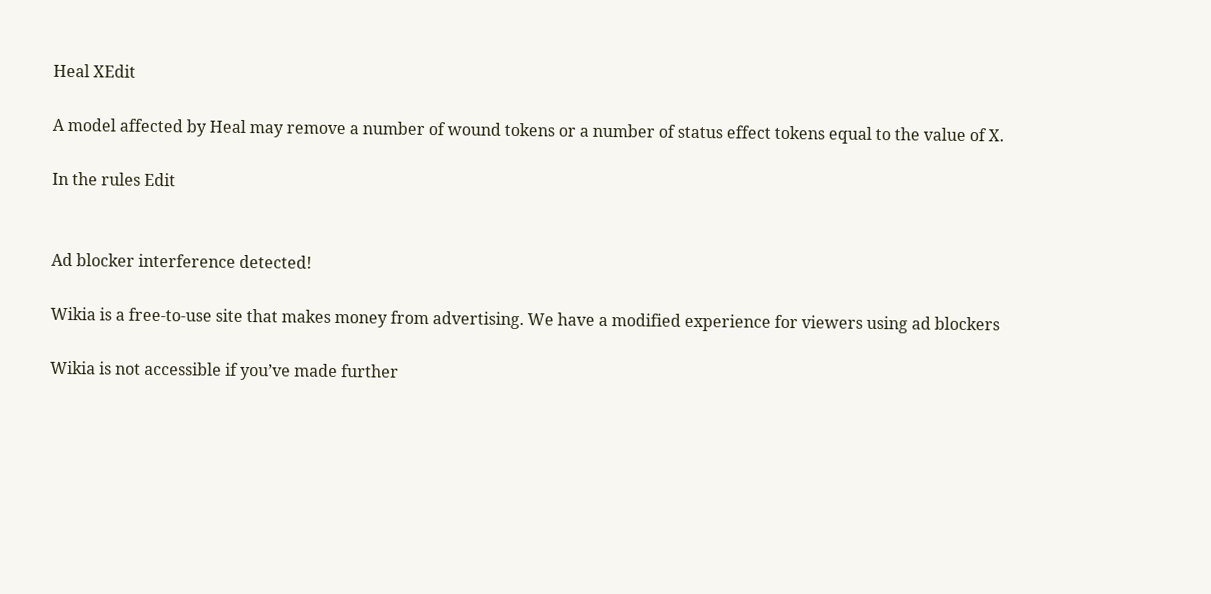Heal XEdit

A model affected by Heal may remove a number of wound tokens or a number of status effect tokens equal to the value of X.

In the rules Edit


Ad blocker interference detected!

Wikia is a free-to-use site that makes money from advertising. We have a modified experience for viewers using ad blockers

Wikia is not accessible if you’ve made further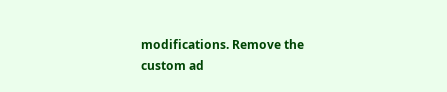modifications. Remove the custom ad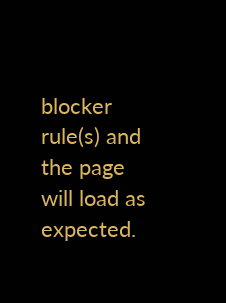blocker rule(s) and the page will load as expected.